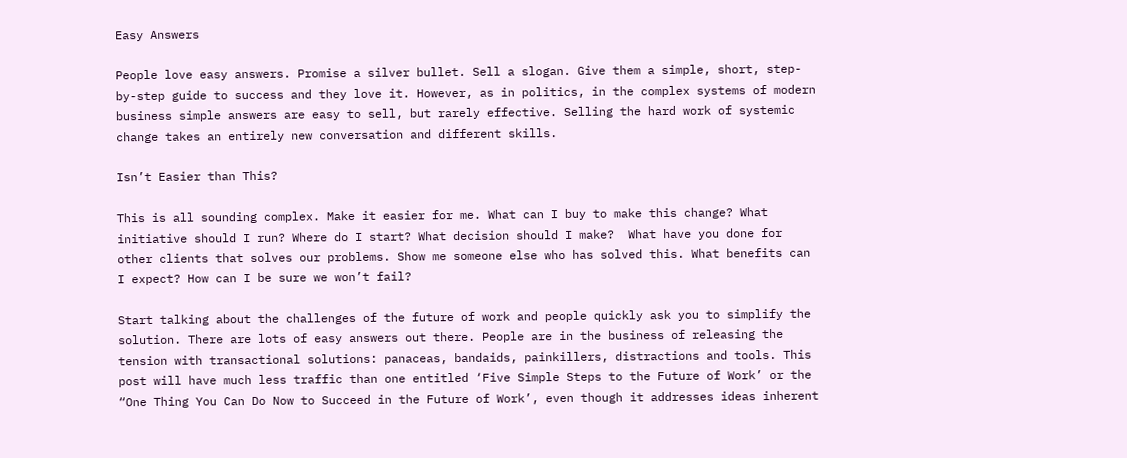Easy Answers

People love easy answers. Promise a silver bullet. Sell a slogan. Give them a simple, short, step-by-step guide to success and they love it. However, as in politics, in the complex systems of modern business simple answers are easy to sell, but rarely effective. Selling the hard work of systemic change takes an entirely new conversation and different skills.

Isn’t Easier than This?

This is all sounding complex. Make it easier for me. What can I buy to make this change? What initiative should I run? Where do I start? What decision should I make?  What have you done for other clients that solves our problems. Show me someone else who has solved this. What benefits can I expect? How can I be sure we won’t fail?

Start talking about the challenges of the future of work and people quickly ask you to simplify the solution. There are lots of easy answers out there. People are in the business of releasing the tension with transactional solutions: panaceas, bandaids, painkillers, distractions and tools. This post will have much less traffic than one entitled ‘Five Simple Steps to the Future of Work’ or the “One Thing You Can Do Now to Succeed in the Future of Work’, even though it addresses ideas inherent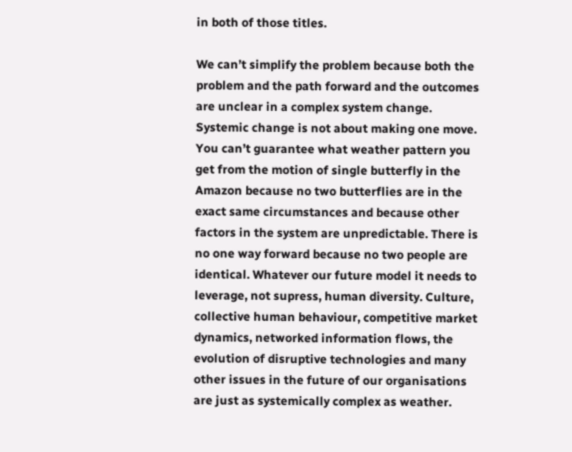in both of those titles.

We can’t simplify the problem because both the problem and the path forward and the outcomes are unclear in a complex system change. Systemic change is not about making one move. You can’t guarantee what weather pattern you get from the motion of single butterfly in the Amazon because no two butterflies are in the exact same circumstances and because other factors in the system are unpredictable. There is no one way forward because no two people are identical. Whatever our future model it needs to leverage, not supress, human diversity. Culture, collective human behaviour, competitive market dynamics, networked information flows, the evolution of disruptive technologies and many other issues in the future of our organisations are just as systemically complex as weather.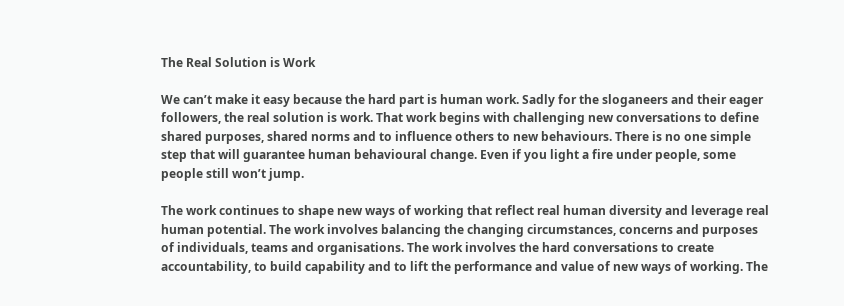The Real Solution is Work

We can’t make it easy because the hard part is human work. Sadly for the sloganeers and their eager followers, the real solution is work. That work begins with challenging new conversations to define shared purposes, shared norms and to influence others to new behaviours. There is no one simple step that will guarantee human behavioural change. Even if you light a fire under people, some people still won’t jump.

The work continues to shape new ways of working that reflect real human diversity and leverage real human potential. The work involves balancing the changing circumstances, concerns and purposes of individuals, teams and organisations. The work involves the hard conversations to create accountability, to build capability and to lift the performance and value of new ways of working. The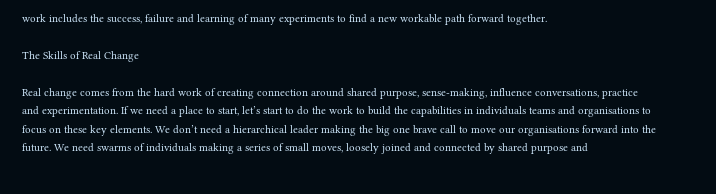work includes the success, failure and learning of many experiments to find a new workable path forward together.

The Skills of Real Change

Real change comes from the hard work of creating connection around shared purpose, sense-making, influence conversations, practice and experimentation. If we need a place to start, let’s start to do the work to build the capabilities in individuals teams and organisations to focus on these key elements. We don’t need a hierarchical leader making the big one brave call to move our organisations forward into the future. We need swarms of individuals making a series of small moves, loosely joined and connected by shared purpose and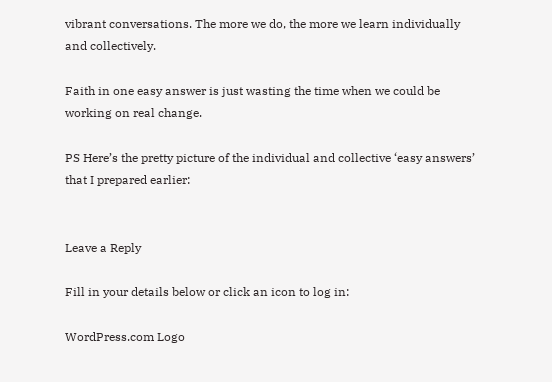vibrant conversations. The more we do, the more we learn individually and collectively.

Faith in one easy answer is just wasting the time when we could be working on real change.

PS Here’s the pretty picture of the individual and collective ‘easy answers’ that I prepared earlier:


Leave a Reply

Fill in your details below or click an icon to log in:

WordPress.com Logo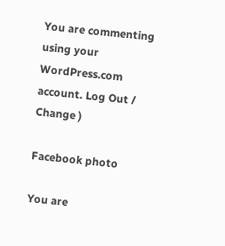You are commenting using your WordPress.com account. Log Out /  Change )

Facebook photo

You are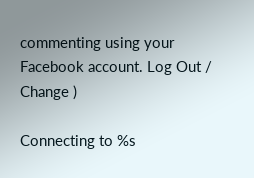commenting using your Facebook account. Log Out /  Change )

Connecting to %s